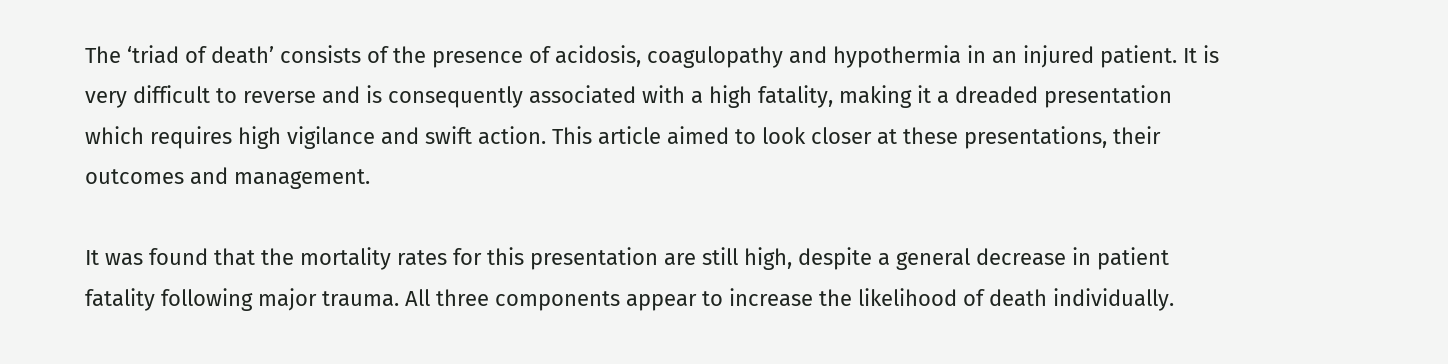The ‘triad of death’ consists of the presence of acidosis, coagulopathy and hypothermia in an injured patient. It is very difficult to reverse and is consequently associated with a high fatality, making it a dreaded presentation which requires high vigilance and swift action. This article aimed to look closer at these presentations, their outcomes and management.

It was found that the mortality rates for this presentation are still high, despite a general decrease in patient fatality following major trauma. All three components appear to increase the likelihood of death individually.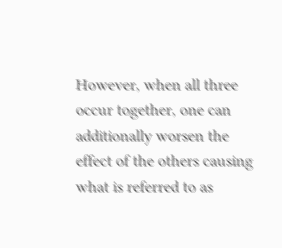However, when all three occur together, one can additionally worsen the effect of the others causing what is referred to as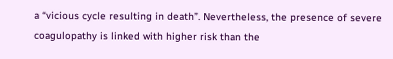a “vicious cycle resulting in death”. Nevertheless, the presence of severe coagulopathy is linked with higher risk than the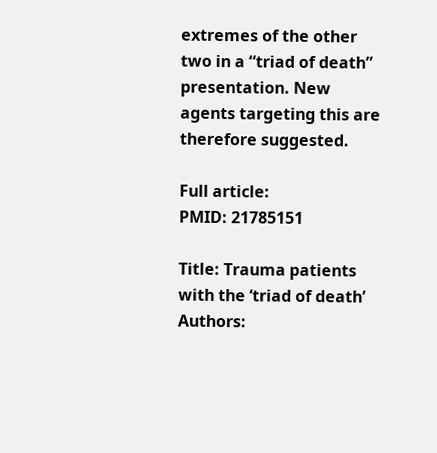extremes of the other two in a “triad of death” presentation. New agents targeting this are therefore suggested.

Full article:
PMID: 21785151

Title: Trauma patients with the ‘triad of death’
Authors: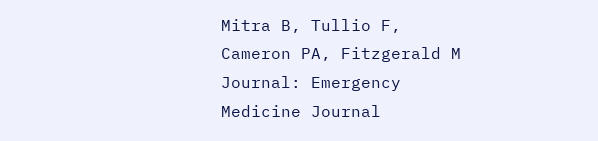Mitra B, Tullio F, Cameron PA, Fitzgerald M
Journal: Emergency Medicine Journal